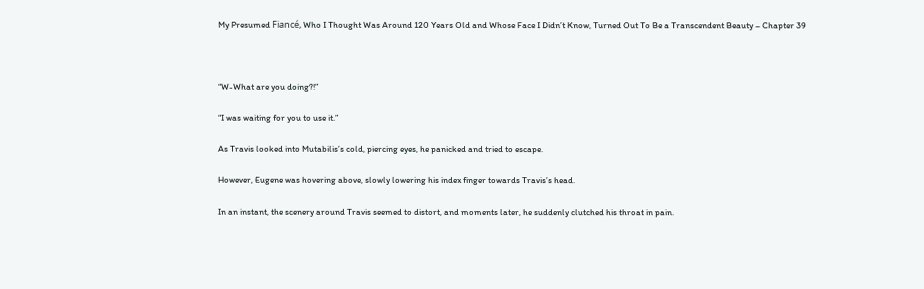My Presumed Fiancé, Who I Thought Was Around 120 Years Old and Whose Face I Didn’t Know, Turned Out To Be a Transcendent Beauty – Chapter 39



“W-What are you doing?!”

“I was waiting for you to use it.”

As Travis looked into Mutabilis’s cold, piercing eyes, he panicked and tried to escape.

However, Eugene was hovering above, slowly lowering his index finger towards Travis’s head.

In an instant, the scenery around Travis seemed to distort, and moments later, he suddenly clutched his throat in pain.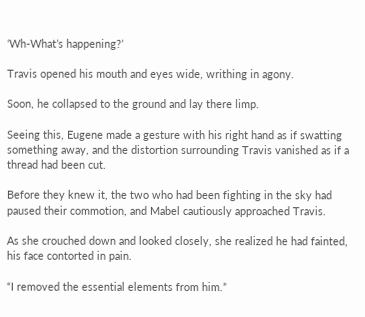‘Wh-What’s happening?’

Travis opened his mouth and eyes wide, writhing in agony.

Soon, he collapsed to the ground and lay there limp.

Seeing this, Eugene made a gesture with his right hand as if swatting something away, and the distortion surrounding Travis vanished as if a thread had been cut.

Before they knew it, the two who had been fighting in the sky had paused their commotion, and Mabel cautiously approached Travis.

As she crouched down and looked closely, she realized he had fainted, his face contorted in pain.

“I removed the essential elements from him.”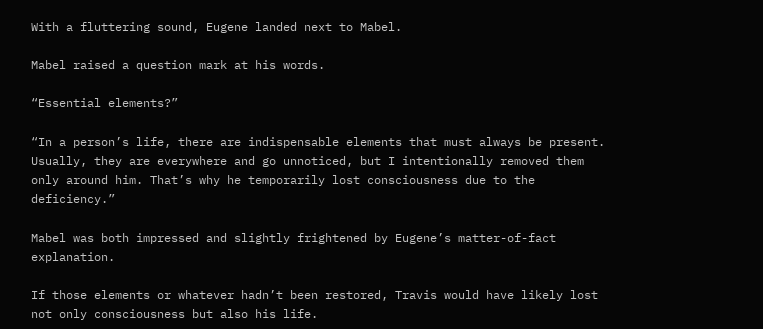With a fluttering sound, Eugene landed next to Mabel.

Mabel raised a question mark at his words.

“Essential elements?”

“In a person’s life, there are indispensable elements that must always be present. Usually, they are everywhere and go unnoticed, but I intentionally removed them only around him. That’s why he temporarily lost consciousness due to the deficiency.”

Mabel was both impressed and slightly frightened by Eugene’s matter-of-fact explanation.

If those elements or whatever hadn’t been restored, Travis would have likely lost not only consciousness but also his life.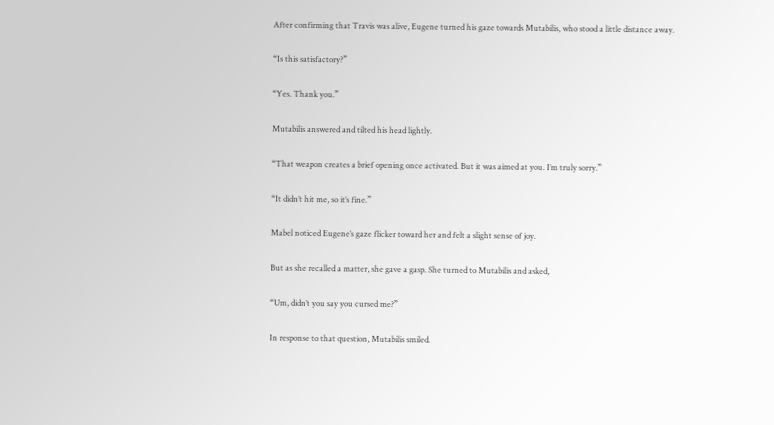After confirming that Travis was alive, Eugene turned his gaze towards Mutabilis, who stood a little distance away.

“Is this satisfactory?”

“Yes. Thank you.”

Mutabilis answered and tilted his head lightly.

“That weapon creates a brief opening once activated. But it was aimed at you. I’m truly sorry.”

“It didn’t hit me, so it’s fine.”

Mabel noticed Eugene’s gaze flicker toward her and felt a slight sense of joy.

But as she recalled a matter, she gave a gasp. She turned to Mutabilis and asked,

“Um, didn’t you say you cursed me?”

In response to that question, Mutabilis smiled.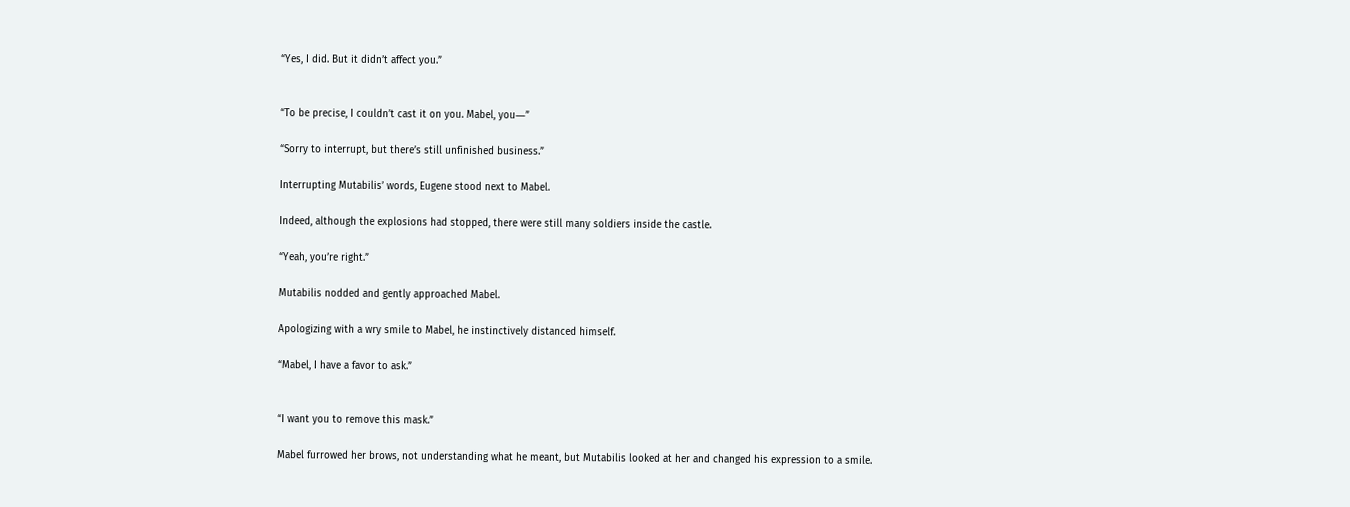“Yes, I did. But it didn’t affect you.”


“To be precise, I couldn’t cast it on you. Mabel, you―”

“Sorry to interrupt, but there’s still unfinished business.”

Interrupting Mutabilis’ words, Eugene stood next to Mabel.

Indeed, although the explosions had stopped, there were still many soldiers inside the castle.

“Yeah, you’re right.”

Mutabilis nodded and gently approached Mabel.

Apologizing with a wry smile to Mabel, he instinctively distanced himself.

“Mabel, I have a favor to ask.”


“I want you to remove this mask.”

Mabel furrowed her brows, not understanding what he meant, but Mutabilis looked at her and changed his expression to a smile.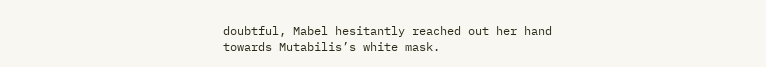doubtful, Mabel hesitantly reached out her hand towards Mutabilis’s white mask.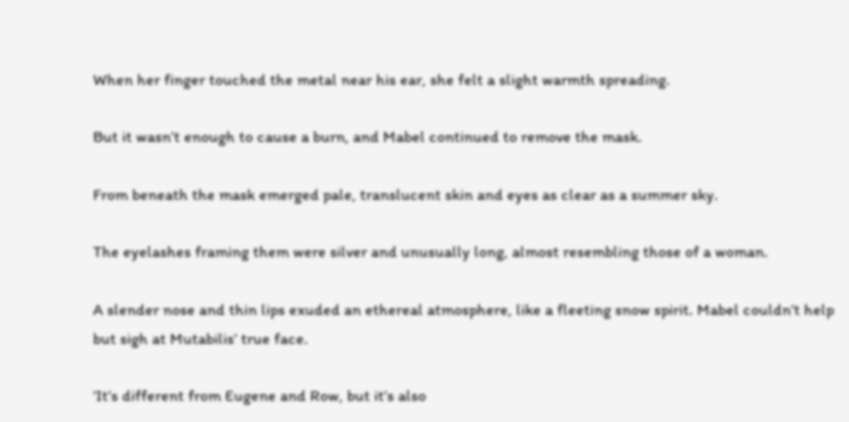When her finger touched the metal near his ear, she felt a slight warmth spreading.

But it wasn’t enough to cause a burn, and Mabel continued to remove the mask.

From beneath the mask emerged pale, translucent skin and eyes as clear as a summer sky.

The eyelashes framing them were silver and unusually long, almost resembling those of a woman.

A slender nose and thin lips exuded an ethereal atmosphere, like a fleeting snow spirit. Mabel couldn’t help but sigh at Mutabilis’ true face.

‘It’s different from Eugene and Row, but it’s also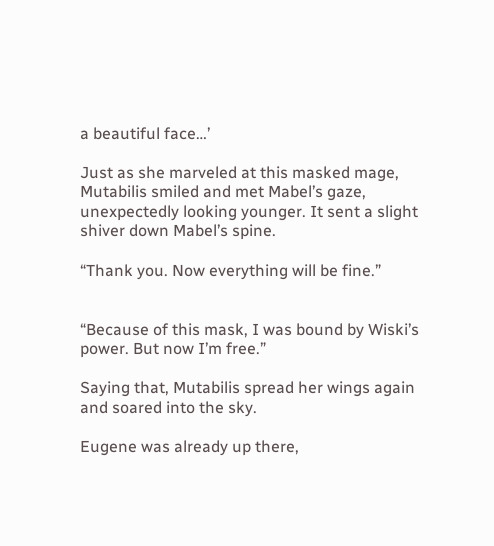a beautiful face…’

Just as she marveled at this masked mage, Mutabilis smiled and met Mabel’s gaze, unexpectedly looking younger. It sent a slight shiver down Mabel’s spine.

“Thank you. Now everything will be fine.”


“Because of this mask, I was bound by Wiski’s power. But now I’m free.”

Saying that, Mutabilis spread her wings again and soared into the sky.

Eugene was already up there,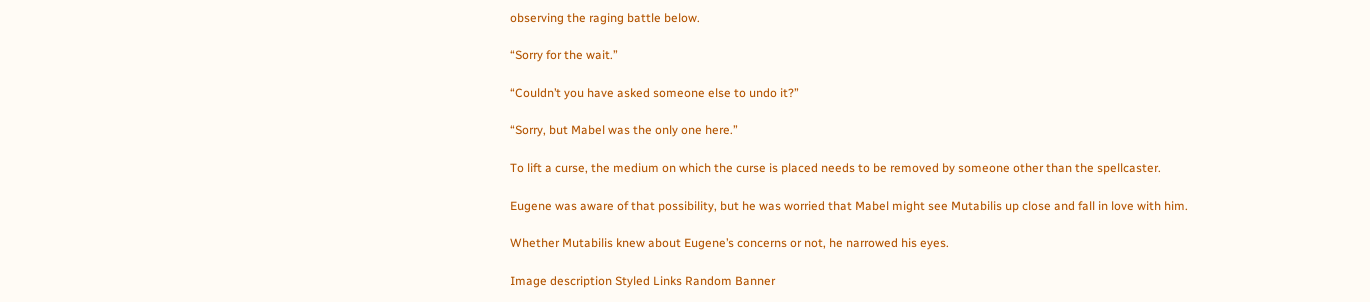observing the raging battle below.

“Sorry for the wait.”

“Couldn’t you have asked someone else to undo it?”

“Sorry, but Mabel was the only one here.”

To lift a curse, the medium on which the curse is placed needs to be removed by someone other than the spellcaster.

Eugene was aware of that possibility, but he was worried that Mabel might see Mutabilis up close and fall in love with him.

Whether Mutabilis knew about Eugene’s concerns or not, he narrowed his eyes.

Image description Styled Links Random Banner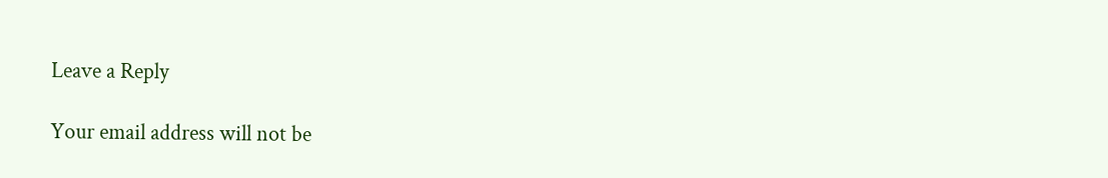Leave a Reply

Your email address will not be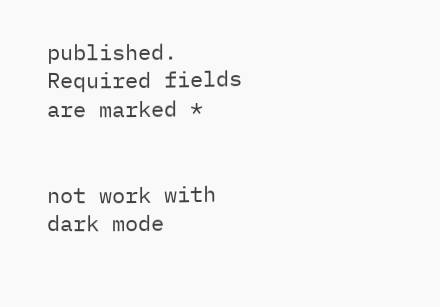published. Required fields are marked *


not work with dark mode